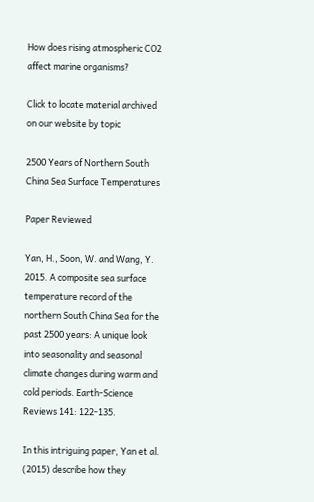How does rising atmospheric CO2 affect marine organisms?

Click to locate material archived on our website by topic

2500 Years of Northern South China Sea Surface Temperatures

Paper Reviewed

Yan, H., Soon, W. and Wang, Y. 2015. A composite sea surface temperature record of the northern South China Sea for the past 2500 years: A unique look into seasonality and seasonal climate changes during warm and cold periods. Earth-Science Reviews 141: 122-135.

In this intriguing paper, Yan et al. (2015) describe how they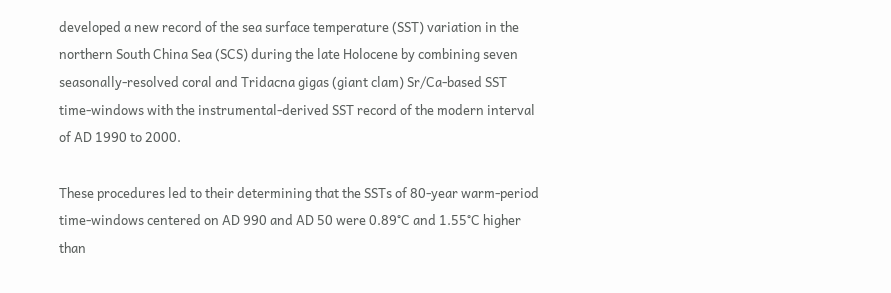developed a new record of the sea surface temperature (SST) variation in the northern South China Sea (SCS) during the late Holocene by combining seven seasonally-resolved coral and Tridacna gigas (giant clam) Sr/Ca-based SST time-windows with the instrumental-derived SST record of the modern interval of AD 1990 to 2000.

These procedures led to their determining that the SSTs of 80-year warm-period time-windows centered on AD 990 and AD 50 were 0.89°C and 1.55°C higher than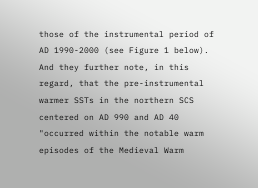those of the instrumental period of AD 1990-2000 (see Figure 1 below). And they further note, in this regard, that the pre-instrumental warmer SSTs in the northern SCS centered on AD 990 and AD 40 "occurred within the notable warm episodes of the Medieval Warm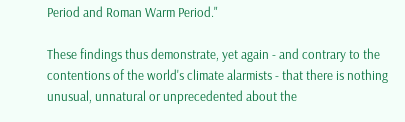Period and Roman Warm Period."

These findings thus demonstrate, yet again - and contrary to the contentions of the world's climate alarmists - that there is nothing unusual, unnatural or unprecedented about the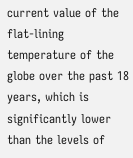current value of the flat-lining temperature of the globe over the past 18 years, which is significantly lower than the levels of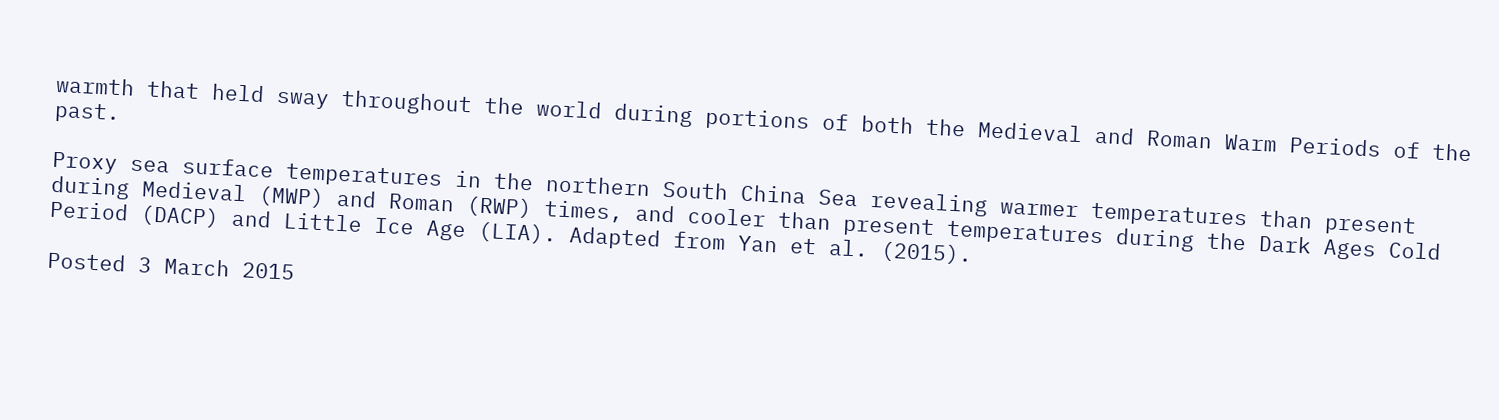warmth that held sway throughout the world during portions of both the Medieval and Roman Warm Periods of the past.

Proxy sea surface temperatures in the northern South China Sea revealing warmer temperatures than present during Medieval (MWP) and Roman (RWP) times, and cooler than present temperatures during the Dark Ages Cold Period (DACP) and Little Ice Age (LIA). Adapted from Yan et al. (2015).

Posted 3 March 2015